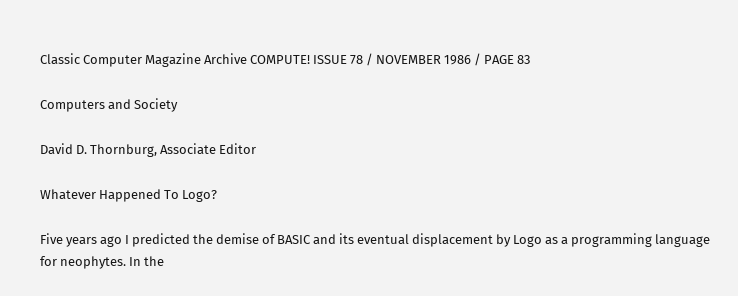Classic Computer Magazine Archive COMPUTE! ISSUE 78 / NOVEMBER 1986 / PAGE 83

Computers and Society

David D. Thornburg, Associate Editor

Whatever Happened To Logo?

Five years ago I predicted the demise of BASIC and its eventual displacement by Logo as a programming language for neophytes. In the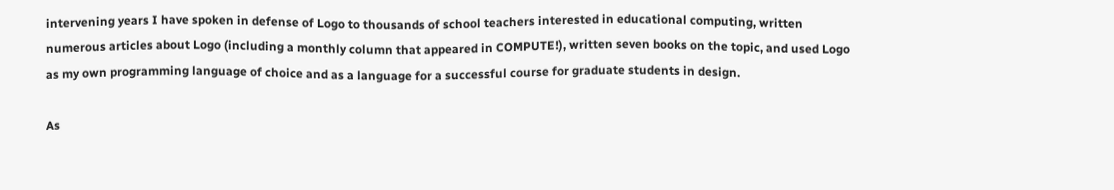intervening years I have spoken in defense of Logo to thousands of school teachers interested in educational computing, written numerous articles about Logo (including a monthly column that appeared in COMPUTE!), written seven books on the topic, and used Logo as my own programming language of choice and as a language for a successful course for graduate students in design.

As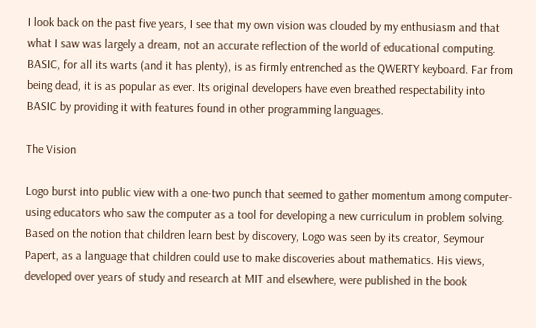I look back on the past five years, I see that my own vision was clouded by my enthusiasm and that what I saw was largely a dream, not an accurate reflection of the world of educational computing. BASIC, for all its warts (and it has plenty), is as firmly entrenched as the QWERTY keyboard. Far from being dead, it is as popular as ever. Its original developers have even breathed respectability into BASIC by providing it with features found in other programming languages.

The Vision

Logo burst into public view with a one-two punch that seemed to gather momentum among computer-using educators who saw the computer as a tool for developing a new curriculum in problem solving. Based on the notion that children learn best by discovery, Logo was seen by its creator, Seymour Papert, as a language that children could use to make discoveries about mathematics. His views, developed over years of study and research at MIT and elsewhere, were published in the book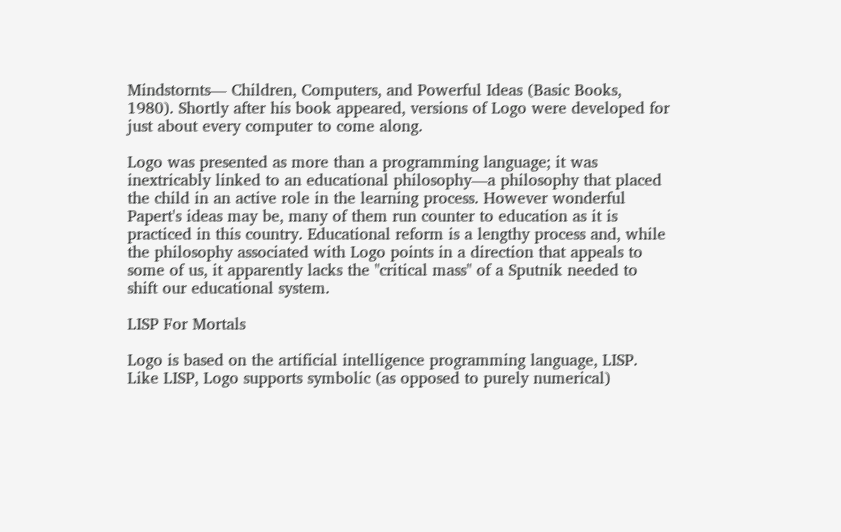Mindstornts— Children, Computers, and Powerful Ideas (Basic Books, 1980). Shortly after his book appeared, versions of Logo were developed for just about every computer to come along.

Logo was presented as more than a programming language; it was inextricably linked to an educational philosophy—a philosophy that placed the child in an active role in the learning process. However wonderful Papert's ideas may be, many of them run counter to education as it is practiced in this country. Educational reform is a lengthy process and, while the philosophy associated with Logo points in a direction that appeals to some of us, it apparently lacks the "critical mass" of a Sputnik needed to shift our educational system.

LISP For Mortals

Logo is based on the artificial intelligence programming language, LISP. Like LISP, Logo supports symbolic (as opposed to purely numerical)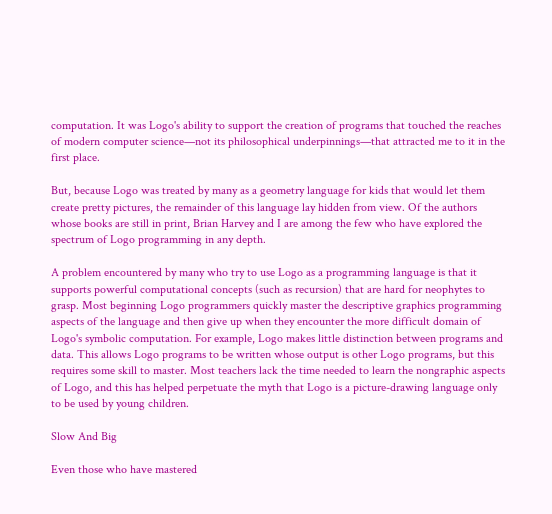computation. It was Logo's ability to support the creation of programs that touched the reaches of modern computer science—not its philosophical underpinnings—that attracted me to it in the first place.

But, because Logo was treated by many as a geometry language for kids that would let them create pretty pictures, the remainder of this language lay hidden from view. Of the authors whose books are still in print, Brian Harvey and I are among the few who have explored the spectrum of Logo programming in any depth.

A problem encountered by many who try to use Logo as a programming language is that it supports powerful computational concepts (such as recursion) that are hard for neophytes to grasp. Most beginning Logo programmers quickly master the descriptive graphics programming aspects of the language and then give up when they encounter the more difficult domain of Logo's symbolic computation. For example, Logo makes little distinction between programs and data. This allows Logo programs to be written whose output is other Logo programs, but this requires some skill to master. Most teachers lack the time needed to learn the nongraphic aspects of Logo, and this has helped perpetuate the myth that Logo is a picture-drawing language only to be used by young children.

Slow And Big

Even those who have mastered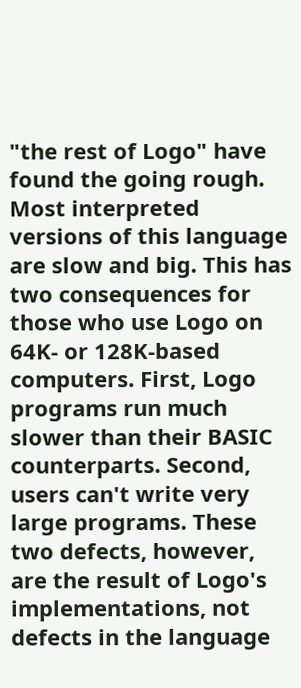"the rest of Logo" have found the going rough. Most interpreted versions of this language are slow and big. This has two consequences for those who use Logo on 64K- or 128K-based computers. First, Logo programs run much slower than their BASIC counterparts. Second, users can't write very large programs. These two defects, however, are the result of Logo's implementations, not defects in the language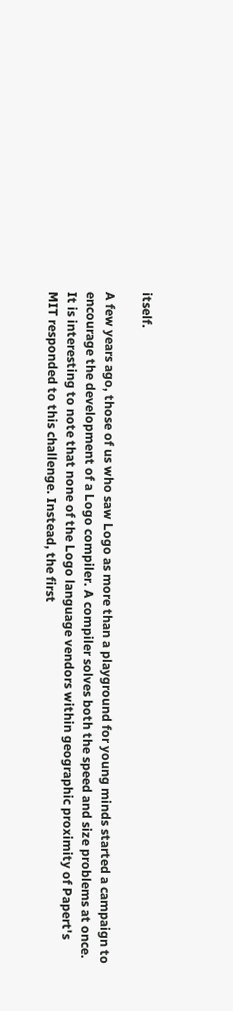itself.

A few years ago, those of us who saw Logo as more than a playground for young minds started a campaign to encourage the development of a Logo compiler. A compiler solves both the speed and size problems at once. It is interesting to note that none of the Logo language vendors within geographic proximity of Papert's MIT responded to this challenge. Instead, the first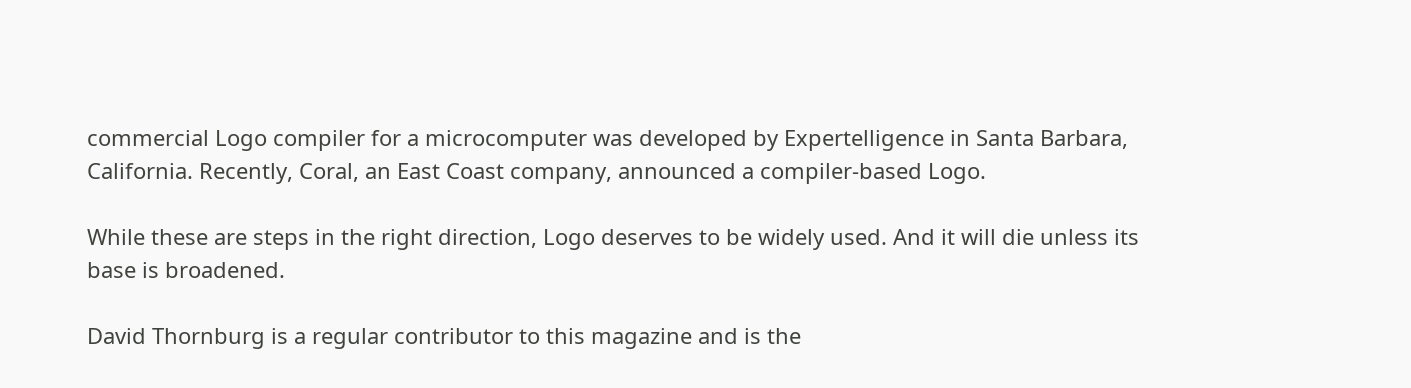commercial Logo compiler for a microcomputer was developed by Expertelligence in Santa Barbara, California. Recently, Coral, an East Coast company, announced a compiler-based Logo.

While these are steps in the right direction, Logo deserves to be widely used. And it will die unless its base is broadened.

David Thornburg is a regular contributor to this magazine and is the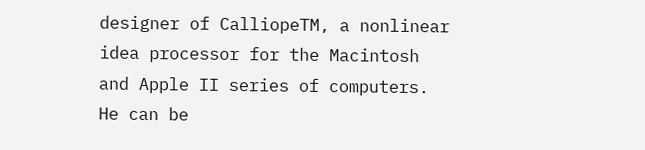designer of CalliopeTM, a nonlinear idea processor for the Macintosh and Apple II series of computers. He can be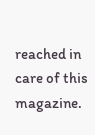reached in care of this magazine.